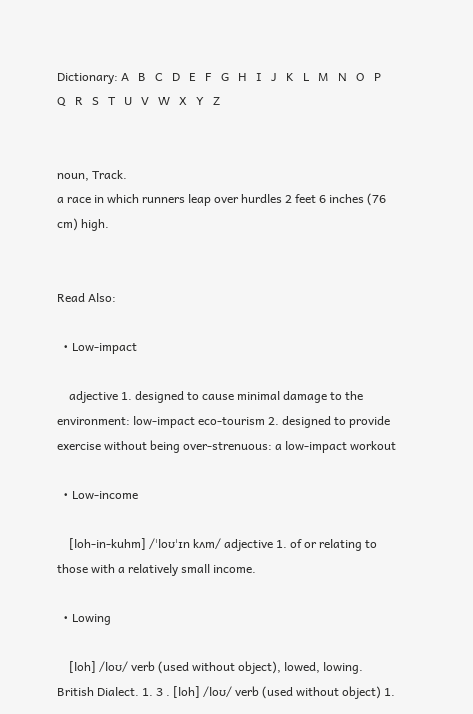Dictionary: A   B   C   D   E   F   G   H   I   J   K   L   M   N   O   P   Q   R   S   T   U   V   W   X   Y   Z


noun, Track.
a race in which runners leap over hurdles 2 feet 6 inches (76 cm) high.


Read Also:

  • Low-impact

    adjective 1. designed to cause minimal damage to the environment: low-impact eco-tourism 2. designed to provide exercise without being over-strenuous: a low-impact workout

  • Low-income

    [loh-in-kuhm] /ˈloʊˈɪn kʌm/ adjective 1. of or relating to those with a relatively small income.

  • Lowing

    [loh] /loʊ/ verb (used without object), lowed, lowing. British Dialect. 1. 3 . [loh] /loʊ/ verb (used without object) 1.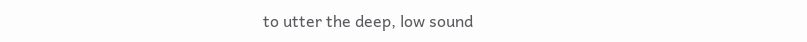to utter the deep, low sound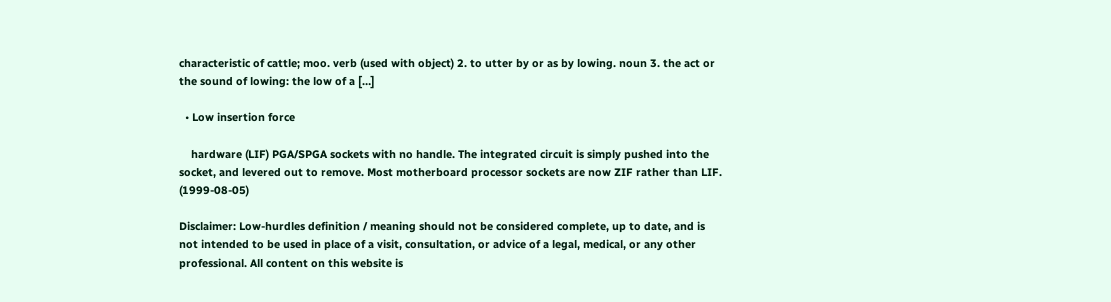characteristic of cattle; moo. verb (used with object) 2. to utter by or as by lowing. noun 3. the act or the sound of lowing: the low of a […]

  • Low insertion force

    hardware (LIF) PGA/SPGA sockets with no handle. The integrated circuit is simply pushed into the socket, and levered out to remove. Most motherboard processor sockets are now ZIF rather than LIF. (1999-08-05)

Disclaimer: Low-hurdles definition / meaning should not be considered complete, up to date, and is not intended to be used in place of a visit, consultation, or advice of a legal, medical, or any other professional. All content on this website is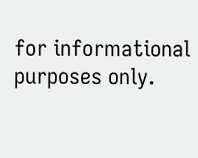for informational purposes only.